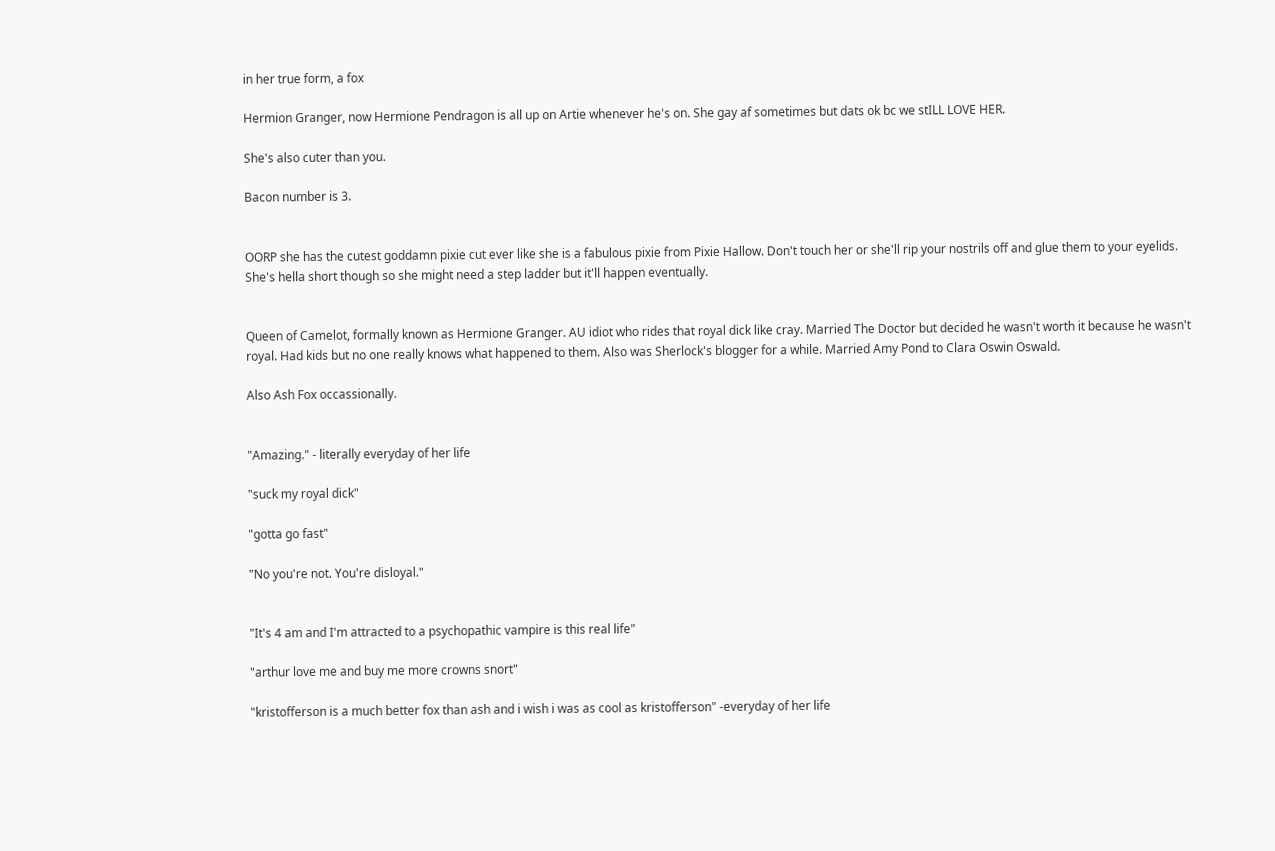in her true form, a fox

Hermion Granger, now Hermione Pendragon is all up on Artie whenever he's on. She gay af sometimes but dats ok bc we stILL LOVE HER.

She's also cuter than you.

Bacon number is 3.


OORP she has the cutest goddamn pixie cut ever like she is a fabulous pixie from Pixie Hallow. Don't touch her or she'll rip your nostrils off and glue them to your eyelids. She's hella short though so she might need a step ladder but it'll happen eventually.


Queen of Camelot, formally known as Hermione Granger. AU idiot who rides that royal dick like cray. Married The Doctor but decided he wasn't worth it because he wasn't royal. Had kids but no one really knows what happened to them. Also was Sherlock's blogger for a while. Married Amy Pond to Clara Oswin Oswald.

Also Ash Fox occassionally.


"Amazing." - literally everyday of her life

"suck my royal dick"

"gotta go fast"

"No you're not. You're disloyal."


"It's 4 am and I'm attracted to a psychopathic vampire is this real life"

"arthur love me and buy me more crowns snort"

"kristofferson is a much better fox than ash and i wish i was as cool as kristofferson" -everyday of her life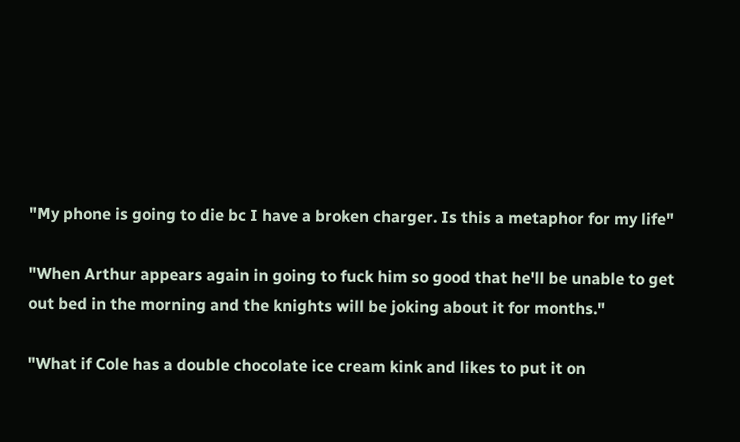"My phone is going to die bc I have a broken charger. Is this a metaphor for my life"

"When Arthur appears again in going to fuck him so good that he'll be unable to get out bed in the morning and the knights will be joking about it for months."

"What if Cole has a double chocolate ice cream kink and likes to put it on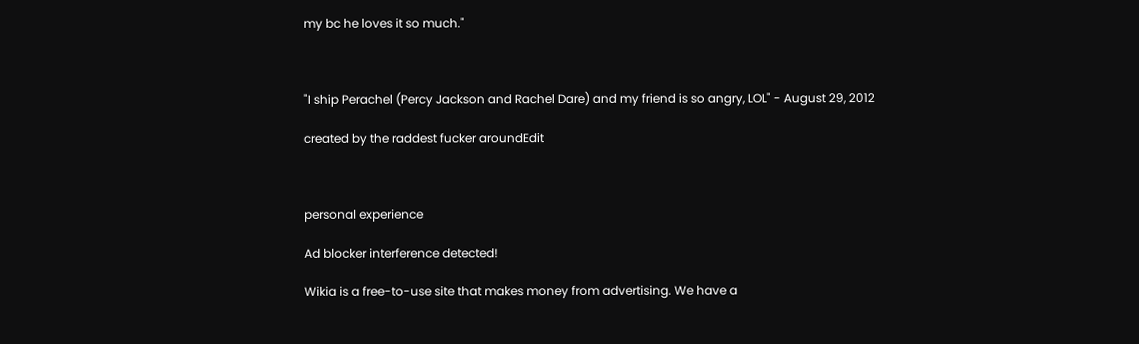my bc he loves it so much."



"I ship Perachel (Percy Jackson and Rachel Dare) and my friend is so angry, LOL" - August 29, 2012

created by the raddest fucker aroundEdit



personal experience

Ad blocker interference detected!

Wikia is a free-to-use site that makes money from advertising. We have a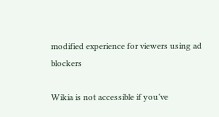modified experience for viewers using ad blockers

Wikia is not accessible if you’ve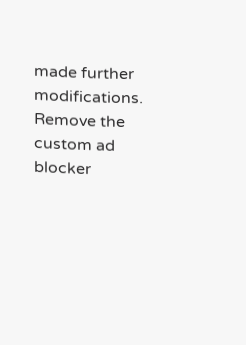made further modifications. Remove the custom ad blocker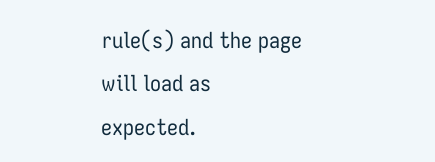rule(s) and the page will load as expected.